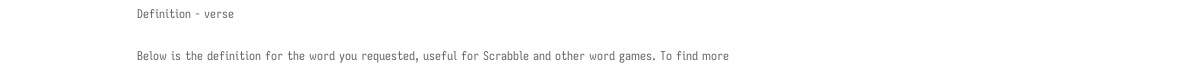Definition - verse

Below is the definition for the word you requested, useful for Scrabble and other word games. To find more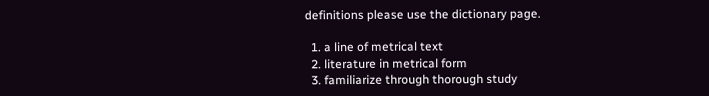definitions please use the dictionary page.

  1. a line of metrical text
  2. literature in metrical form
  3. familiarize through thorough study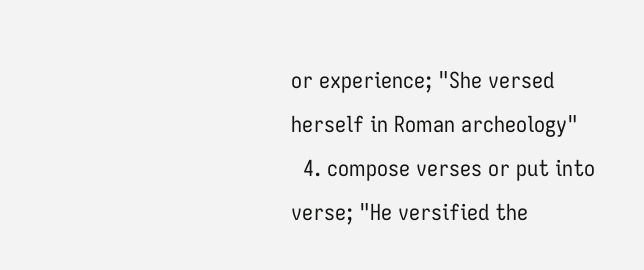or experience; "She versed herself in Roman archeology"
  4. compose verses or put into verse; "He versified the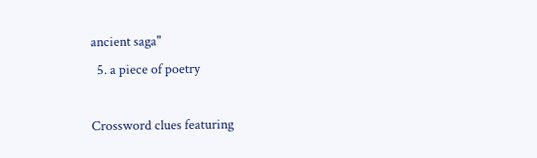ancient saga"
  5. a piece of poetry

Crossword clues featuring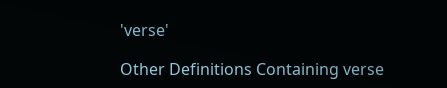'verse'

Other Definitions Containing verse